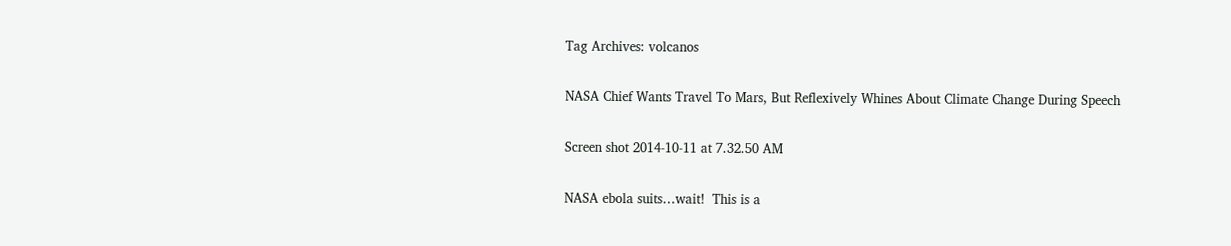Tag Archives: volcanos

NASA Chief Wants Travel To Mars, But Reflexively Whines About Climate Change During Speech

Screen shot 2014-10-11 at 7.32.50 AM

NASA ebola suits…wait!  This is a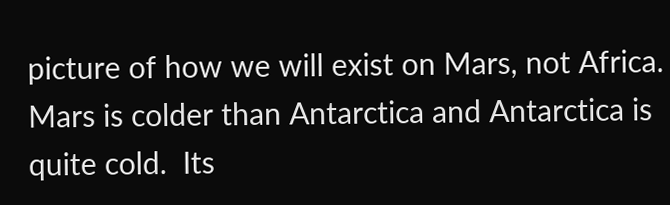picture of how we will exist on Mars, not Africa.  Mars is colder than Antarctica and Antarctica is quite cold.  Its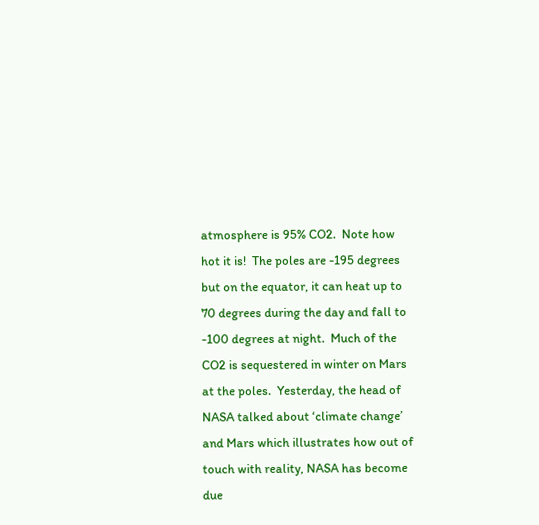atmosphere is 95% CO2.  Note how hot it is!  The poles are -195 degrees but on the equator, it can heat up to 70 degrees during the day and fall to -100 degrees at night.  Much of the CO2 is sequestered in winter on Mars at the poles.  Yesterday, the head of NASA talked about ‘climate change’ and Mars which illustrates how out of touch with reality, NASA has become due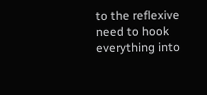to the reflexive need to hook everything into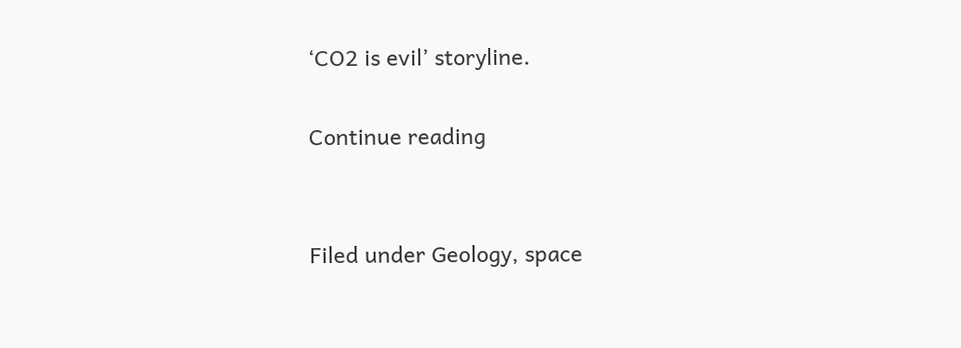‘CO2 is evil’ storyline.

Continue reading


Filed under Geology, space